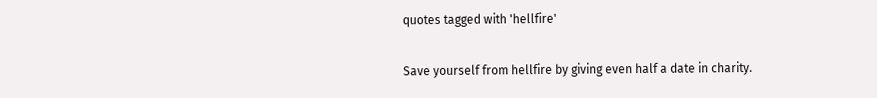quotes tagged with 'hellfire'

Save yourself from hellfire by giving even half a date in charity.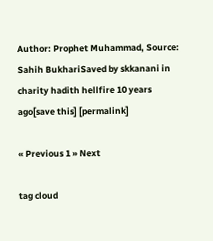Author: Prophet Muhammad, Source: Sahih BukhariSaved by skkanani in charity hadith hellfire 10 years ago[save this] [permalink]

« Previous 1 » Next

tag cloud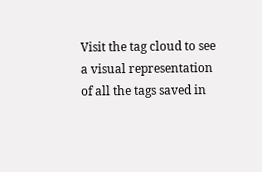Visit the tag cloud to see a visual representation of all the tags saved in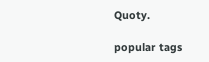Quoty.

popular tags